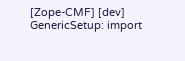[Zope-CMF] [dev] GenericSetup: import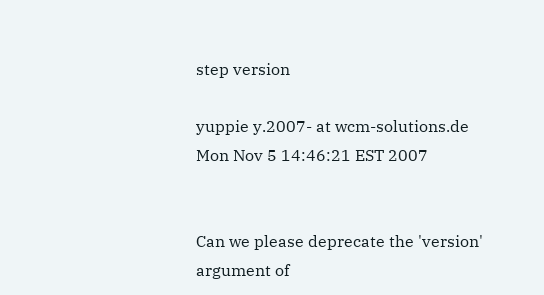step version

yuppie y.2007- at wcm-solutions.de
Mon Nov 5 14:46:21 EST 2007


Can we please deprecate the 'version' argument of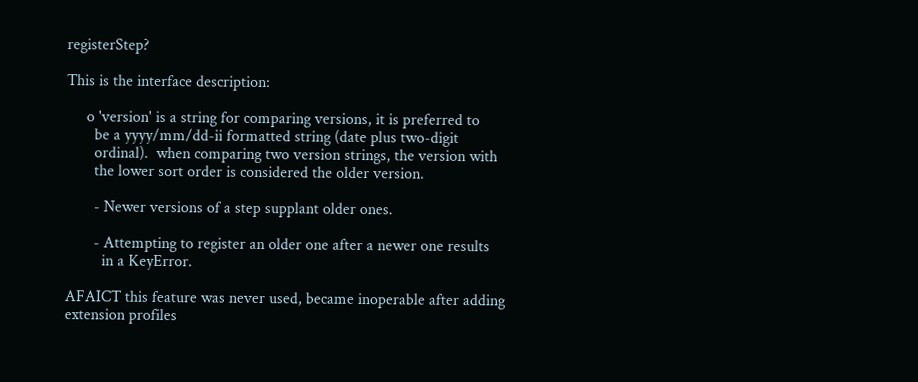registerStep?

This is the interface description:

     o 'version' is a string for comparing versions, it is preferred to
       be a yyyy/mm/dd-ii formatted string (date plus two-digit
       ordinal).  when comparing two version strings, the version with
       the lower sort order is considered the older version.

       - Newer versions of a step supplant older ones.

       - Attempting to register an older one after a newer one results
         in a KeyError.

AFAICT this feature was never used, became inoperable after adding
extension profiles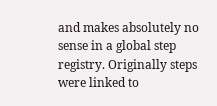and makes absolutely no sense in a global step
registry. Originally steps were linked to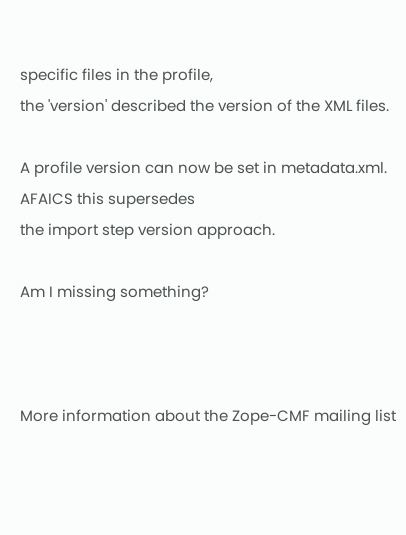specific files in the profile,
the 'version' described the version of the XML files.

A profile version can now be set in metadata.xml. AFAICS this supersedes
the import step version approach.

Am I missing something?



More information about the Zope-CMF mailing list